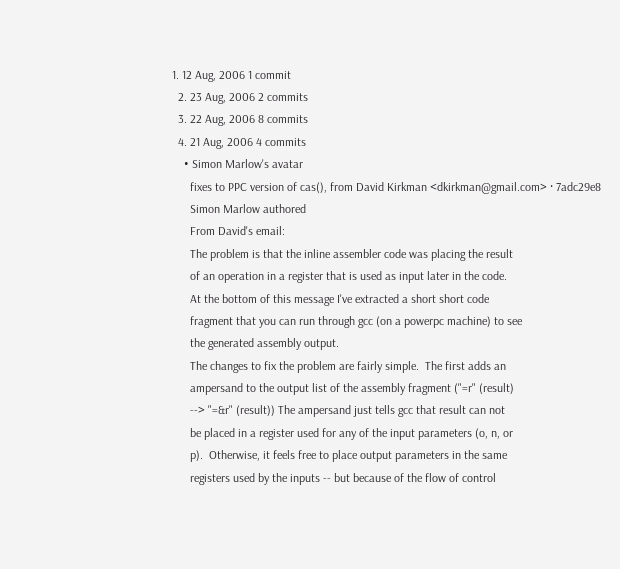1. 12 Aug, 2006 1 commit
  2. 23 Aug, 2006 2 commits
  3. 22 Aug, 2006 8 commits
  4. 21 Aug, 2006 4 commits
    • Simon Marlow's avatar
      fixes to PPC version of cas(), from David Kirkman <dkirkman@gmail.com> · 7adc29e8
      Simon Marlow authored
      From David's email:
      The problem is that the inline assembler code was placing the result
      of an operation in a register that is used as input later in the code.
      At the bottom of this message I've extracted a short short code
      fragment that you can run through gcc (on a powerpc machine) to see
      the generated assembly output.
      The changes to fix the problem are fairly simple.  The first adds an
      ampersand to the output list of the assembly fragment ("=r" (result)
      --> "=&r" (result)) The ampersand just tells gcc that result can not
      be placed in a register used for any of the input parameters (o, n, or
      p).  Otherwise, it feels free to place output parameters in the same
      registers used by the inputs -- but because of the flow of control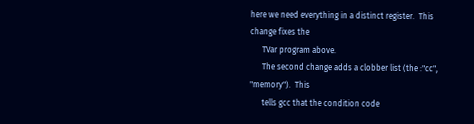here we need everything in a distinct register.  This change fixes the
      TVar program above.
      The second change adds a clobber list (the :"cc", "memory").  This
      tells gcc that the condition code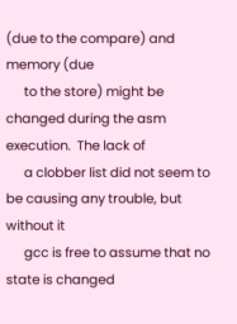(due to the compare) and memory (due
      to the store) might be changed during the asm execution.  The lack of
      a clobber list did not seem to be causing any trouble, but without it
      gcc is free to assume that no state is changed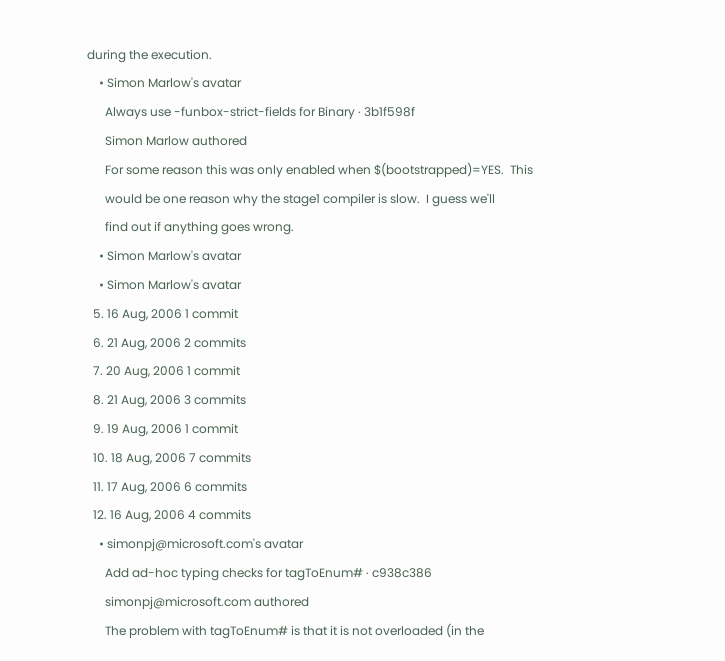during the execution.
    • Simon Marlow's avatar
      Always use -funbox-strict-fields for Binary · 3b1f598f
      Simon Marlow authored
      For some reason this was only enabled when $(bootstrapped)=YES.  This
      would be one reason why the stage1 compiler is slow.  I guess we'll
      find out if anything goes wrong.
    • Simon Marlow's avatar
    • Simon Marlow's avatar
  5. 16 Aug, 2006 1 commit
  6. 21 Aug, 2006 2 commits
  7. 20 Aug, 2006 1 commit
  8. 21 Aug, 2006 3 commits
  9. 19 Aug, 2006 1 commit
  10. 18 Aug, 2006 7 commits
  11. 17 Aug, 2006 6 commits
  12. 16 Aug, 2006 4 commits
    • simonpj@microsoft.com's avatar
      Add ad-hoc typing checks for tagToEnum# · c938c386
      simonpj@microsoft.com authored
      The problem with tagToEnum# is that it is not overloaded (in the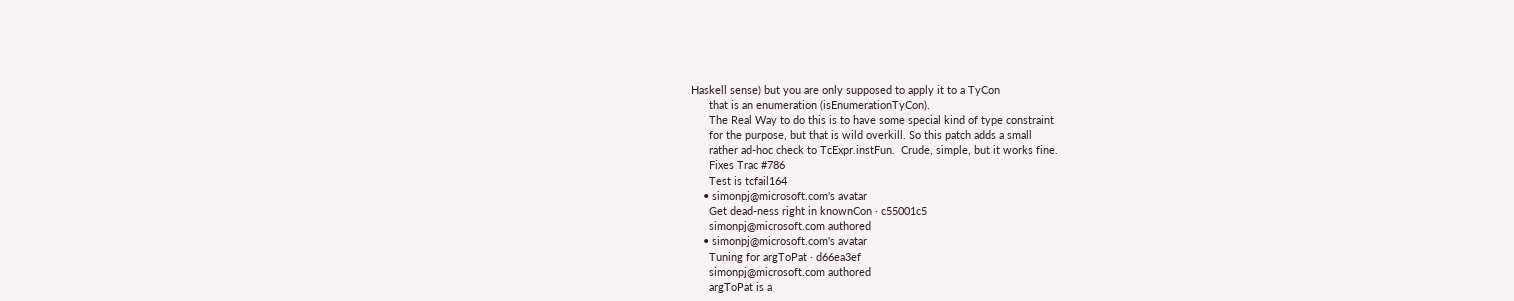Haskell sense) but you are only supposed to apply it to a TyCon
      that is an enumeration (isEnumerationTyCon).
      The Real Way to do this is to have some special kind of type constraint
      for the purpose, but that is wild overkill. So this patch adds a small
      rather ad-hoc check to TcExpr.instFun.  Crude, simple, but it works fine.
      Fixes Trac #786
      Test is tcfail164
    • simonpj@microsoft.com's avatar
      Get dead-ness right in knownCon · c55001c5
      simonpj@microsoft.com authored
    • simonpj@microsoft.com's avatar
      Tuning for argToPat · d66ea3ef
      simonpj@microsoft.com authored
      argToPat is a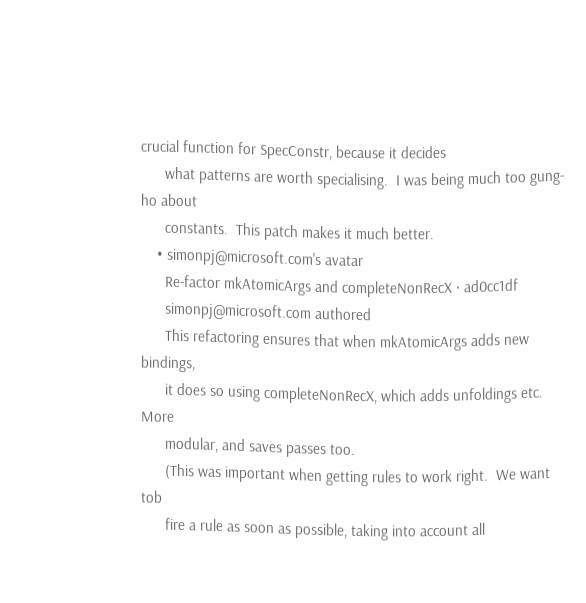crucial function for SpecConstr, because it decides
      what patterns are worth specialising.  I was being much too gung-ho about
      constants.  This patch makes it much better.
    • simonpj@microsoft.com's avatar
      Re-factor mkAtomicArgs and completeNonRecX · ad0cc1df
      simonpj@microsoft.com authored
      This refactoring ensures that when mkAtomicArgs adds new bindings,
      it does so using completeNonRecX, which adds unfoldings etc.  More
      modular, and saves passes too.
      (This was important when getting rules to work right.  We want tob
      fire a rule as soon as possible, taking into account all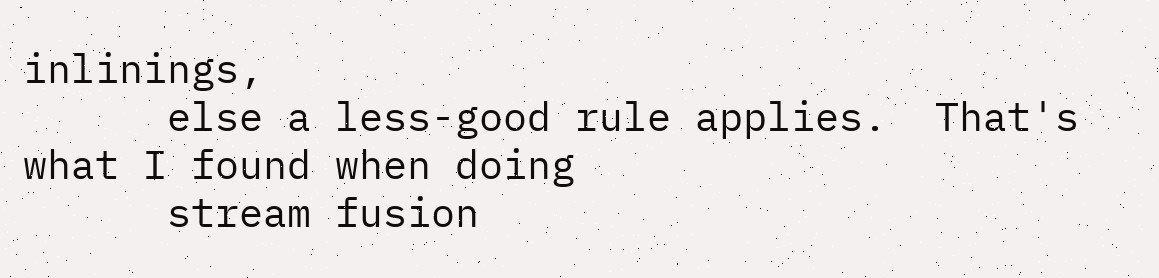inlinings,
      else a less-good rule applies.  That's what I found when doing
      stream fusion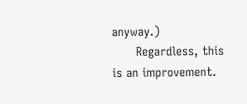anyway.)
      Regardless, this is an improvement.